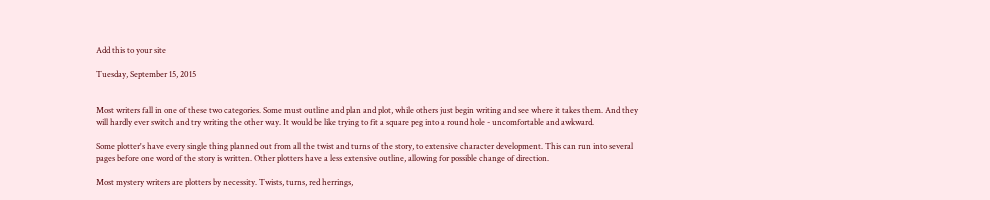Add this to your site

Tuesday, September 15, 2015


Most writers fall in one of these two categories. Some must outline and plan and plot, while others just begin writing and see where it takes them. And they will hardly ever switch and try writing the other way. It would be like trying to fit a square peg into a round hole - uncomfortable and awkward.

Some plotter's have every single thing planned out from all the twist and turns of the story, to extensive character development. This can run into several pages before one word of the story is written. Other plotters have a less extensive outline, allowing for possible change of direction.

Most mystery writers are plotters by necessity. Twists, turns, red herrings,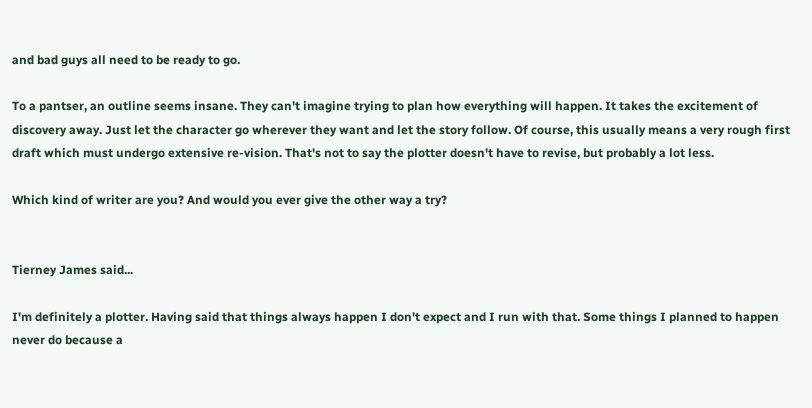and bad guys all need to be ready to go.

To a pantser, an outline seems insane. They can't imagine trying to plan how everything will happen. It takes the excitement of discovery away. Just let the character go wherever they want and let the story follow. Of course, this usually means a very rough first draft which must undergo extensive re-vision. That's not to say the plotter doesn't have to revise, but probably a lot less.

Which kind of writer are you? And would you ever give the other way a try?


Tierney James said...

I'm definitely a plotter. Having said that things always happen I don't expect and I run with that. Some things I planned to happen never do because a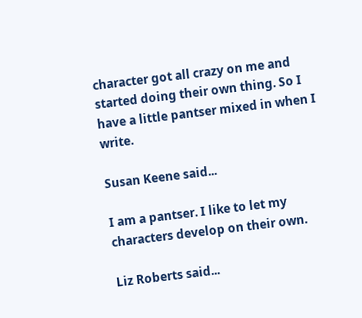character got all crazy on me and started doing their own thing. So I have a little pantser mixed in when I write.

Susan Keene said...

I am a pantser. I like to let my characters develop on their own.

Liz Roberts said...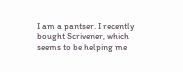I am a pantser. I recently bought Scrivener, which seems to be helping me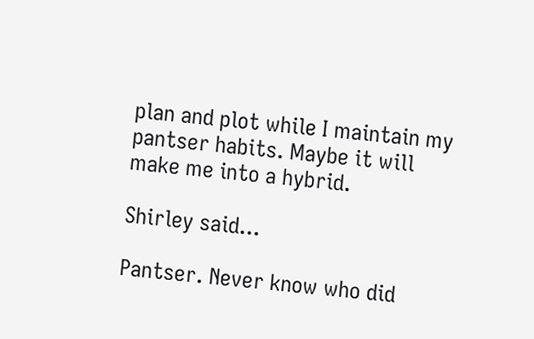plan and plot while I maintain my pantser habits. Maybe it will make me into a hybrid.

Shirley said...

Pantser. Never know who did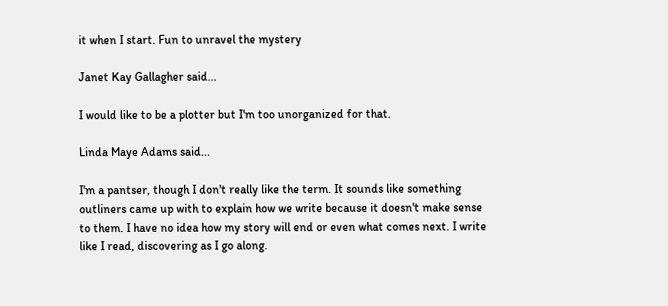it when I start. Fun to unravel the mystery

Janet Kay Gallagher said...

I would like to be a plotter but I'm too unorganized for that.

Linda Maye Adams said...

I'm a pantser, though I don't really like the term. It sounds like something outliners came up with to explain how we write because it doesn't make sense to them. I have no idea how my story will end or even what comes next. I write like I read, discovering as I go along.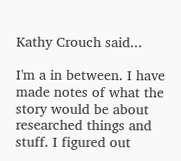Kathy Crouch said...

I'm a in between. I have made notes of what the story would be about researched things and stuff. I figured out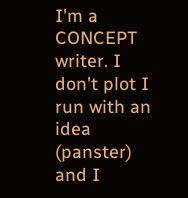I'm a CONCEPT writer. I don't plot I run with an idea (panster) and I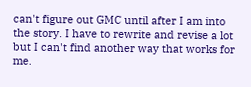can't figure out GMC until after I am into the story. I have to rewrite and revise a lot but I can't find another way that works for me.